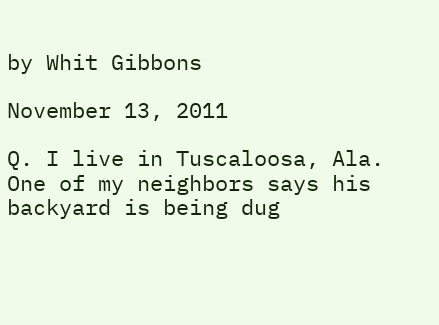by Whit Gibbons

November 13, 2011

Q. I live in Tuscaloosa, Ala. One of my neighbors says his backyard is being dug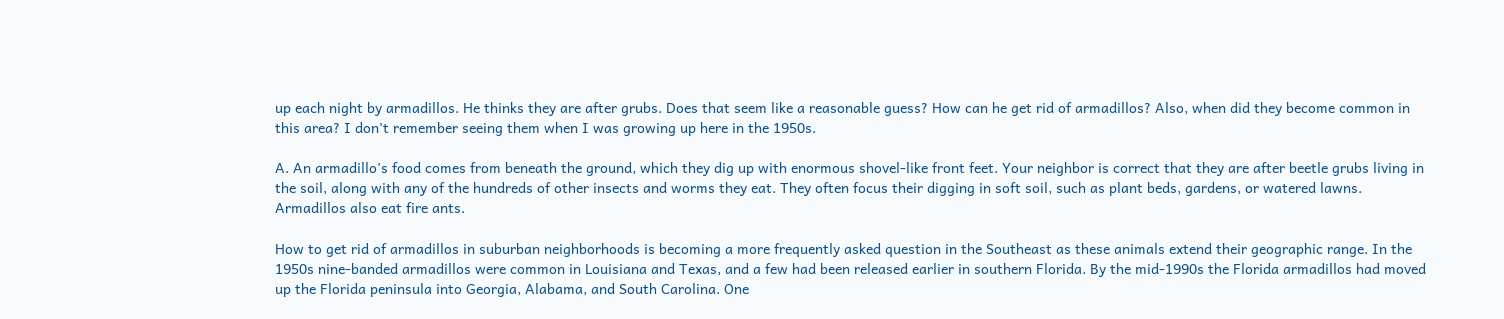up each night by armadillos. He thinks they are after grubs. Does that seem like a reasonable guess? How can he get rid of armadillos? Also, when did they become common in this area? I don't remember seeing them when I was growing up here in the 1950s.

A. An armadillo's food comes from beneath the ground, which they dig up with enormous shovel-like front feet. Your neighbor is correct that they are after beetle grubs living in the soil, along with any of the hundreds of other insects and worms they eat. They often focus their digging in soft soil, such as plant beds, gardens, or watered lawns. Armadillos also eat fire ants.

How to get rid of armadillos in suburban neighborhoods is becoming a more frequently asked question in the Southeast as these animals extend their geographic range. In the 1950s nine-banded armadillos were common in Louisiana and Texas, and a few had been released earlier in southern Florida. By the mid-1990s the Florida armadillos had moved up the Florida peninsula into Georgia, Alabama, and South Carolina. One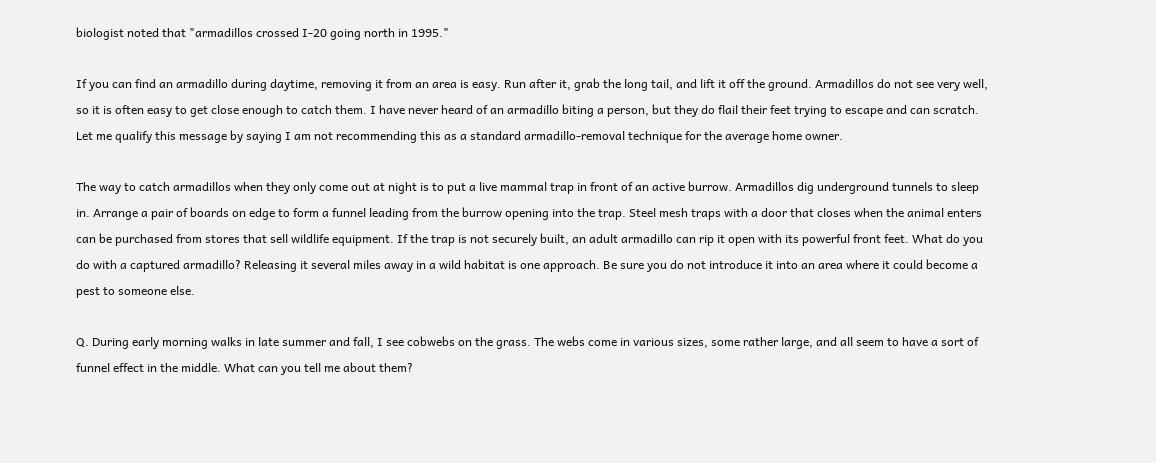biologist noted that "armadillos crossed I-20 going north in 1995."

If you can find an armadillo during daytime, removing it from an area is easy. Run after it, grab the long tail, and lift it off the ground. Armadillos do not see very well, so it is often easy to get close enough to catch them. I have never heard of an armadillo biting a person, but they do flail their feet trying to escape and can scratch. Let me qualify this message by saying I am not recommending this as a standard armadillo-removal technique for the average home owner.

The way to catch armadillos when they only come out at night is to put a live mammal trap in front of an active burrow. Armadillos dig underground tunnels to sleep in. Arrange a pair of boards on edge to form a funnel leading from the burrow opening into the trap. Steel mesh traps with a door that closes when the animal enters can be purchased from stores that sell wildlife equipment. If the trap is not securely built, an adult armadillo can rip it open with its powerful front feet. What do you do with a captured armadillo? Releasing it several miles away in a wild habitat is one approach. Be sure you do not introduce it into an area where it could become a pest to someone else.

Q. During early morning walks in late summer and fall, I see cobwebs on the grass. The webs come in various sizes, some rather large, and all seem to have a sort of funnel effect in the middle. What can you tell me about them?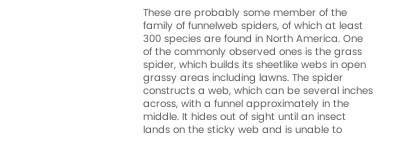These are probably some member of the family of funnelweb spiders, of which at least 300 species are found in North America. One of the commonly observed ones is the grass spider, which builds its sheetlike webs in open grassy areas including lawns. The spider constructs a web, which can be several inches across, with a funnel approximately in the middle. It hides out of sight until an insect lands on the sticky web and is unable to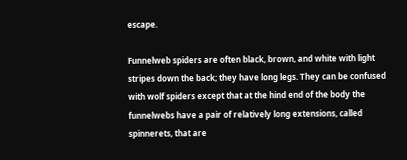escape.

Funnelweb spiders are often black, brown, and white with light stripes down the back; they have long legs. They can be confused with wolf spiders except that at the hind end of the body the funnelwebs have a pair of relatively long extensions, called spinnerets, that are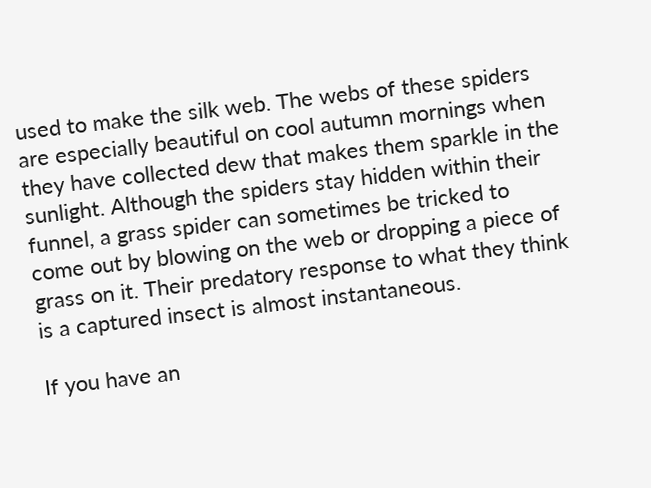used to make the silk web. The webs of these spiders are especially beautiful on cool autumn mornings when they have collected dew that makes them sparkle in the sunlight. Although the spiders stay hidden within their funnel, a grass spider can sometimes be tricked to come out by blowing on the web or dropping a piece of grass on it. Their predatory response to what they think is a captured insect is almost instantaneous.

If you have an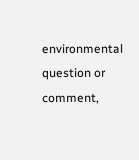environmental question or comment,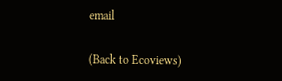email

(Back to Ecoviews)